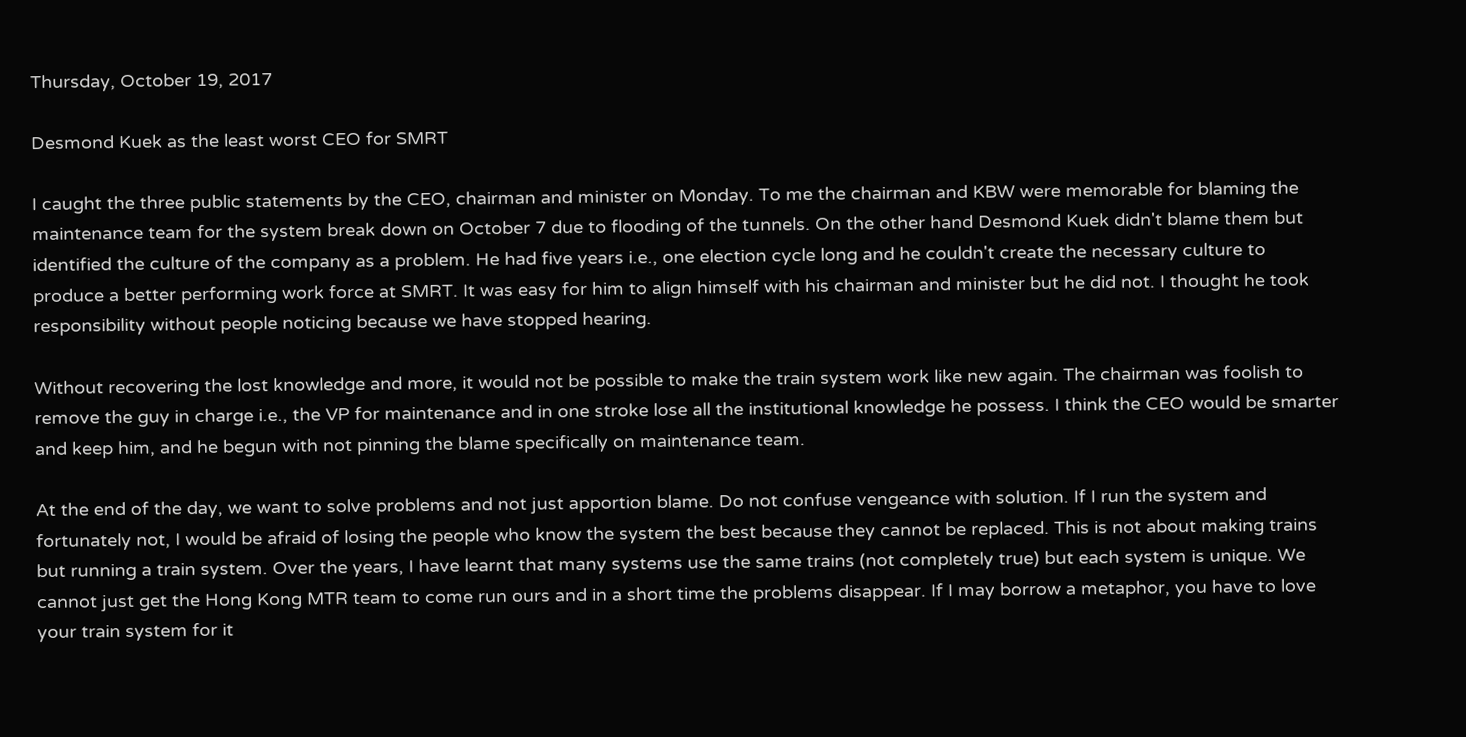Thursday, October 19, 2017

Desmond Kuek as the least worst CEO for SMRT

I caught the three public statements by the CEO, chairman and minister on Monday. To me the chairman and KBW were memorable for blaming the maintenance team for the system break down on October 7 due to flooding of the tunnels. On the other hand Desmond Kuek didn't blame them but identified the culture of the company as a problem. He had five years i.e., one election cycle long and he couldn't create the necessary culture to produce a better performing work force at SMRT. It was easy for him to align himself with his chairman and minister but he did not. I thought he took responsibility without people noticing because we have stopped hearing.

Without recovering the lost knowledge and more, it would not be possible to make the train system work like new again. The chairman was foolish to remove the guy in charge i.e., the VP for maintenance and in one stroke lose all the institutional knowledge he possess. I think the CEO would be smarter and keep him, and he begun with not pinning the blame specifically on maintenance team.

At the end of the day, we want to solve problems and not just apportion blame. Do not confuse vengeance with solution. If I run the system and fortunately not, I would be afraid of losing the people who know the system the best because they cannot be replaced. This is not about making trains but running a train system. Over the years, I have learnt that many systems use the same trains (not completely true) but each system is unique. We cannot just get the Hong Kong MTR team to come run ours and in a short time the problems disappear. If I may borrow a metaphor, you have to love your train system for it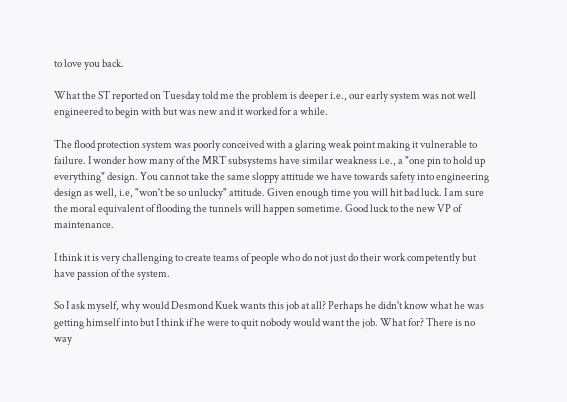to love you back.

What the ST reported on Tuesday told me the problem is deeper i.e., our early system was not well engineered to begin with but was new and it worked for a while.

The flood protection system was poorly conceived with a glaring weak point making it vulnerable to failure. I wonder how many of the MRT subsystems have similar weakness i.e., a "one pin to hold up everything" design. You cannot take the same sloppy attitude we have towards safety into engineering design as well, i.e, "won't be so unlucky" attitude. Given enough time you will hit bad luck. I am sure the moral equivalent of flooding the tunnels will happen sometime. Good luck to the new VP of maintenance.

I think it is very challenging to create teams of people who do not just do their work competently but have passion of the system.

So I ask myself, why would Desmond Kuek wants this job at all? Perhaps he didn't know what he was getting himself into but I think if he were to quit nobody would want the job. What for? There is no way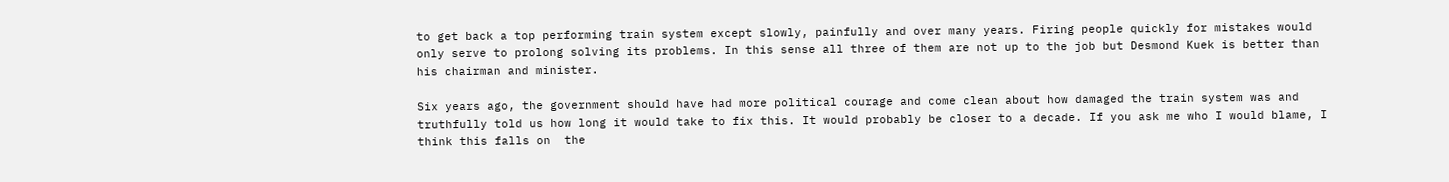to get back a top performing train system except slowly, painfully and over many years. Firing people quickly for mistakes would only serve to prolong solving its problems. In this sense all three of them are not up to the job but Desmond Kuek is better than his chairman and minister.

Six years ago, the government should have had more political courage and come clean about how damaged the train system was and truthfully told us how long it would take to fix this. It would probably be closer to a decade. If you ask me who I would blame, I think this falls on  the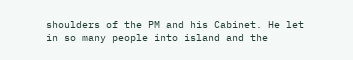shoulders of the PM and his Cabinet. He let in so many people into island and the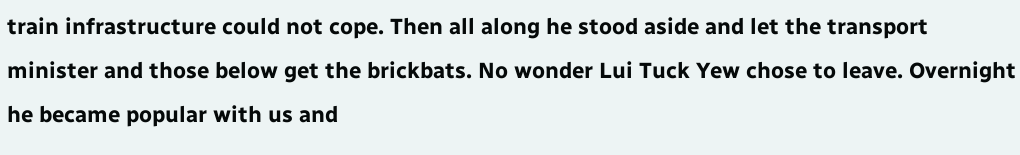train infrastructure could not cope. Then all along he stood aside and let the transport minister and those below get the brickbats. No wonder Lui Tuck Yew chose to leave. Overnight he became popular with us and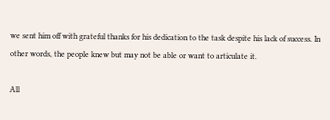we sent him off with grateful thanks for his dedication to the task despite his lack of success. In other words, the people knew but may not be able or want to articulate it.

All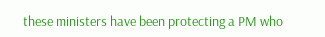these ministers have been protecting a PM who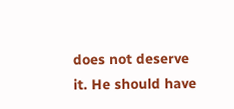does not deserve it. He should have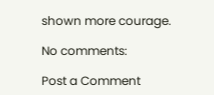shown more courage.

No comments:

Post a Comment